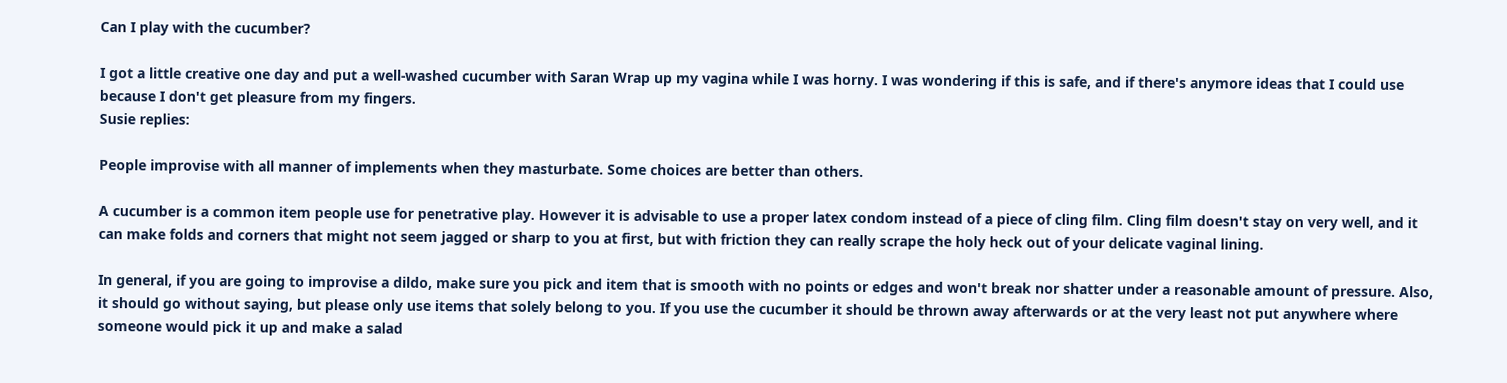Can I play with the cucumber?

I got a little creative one day and put a well-washed cucumber with Saran Wrap up my vagina while I was horny. I was wondering if this is safe, and if there's anymore ideas that I could use because I don't get pleasure from my fingers.
Susie replies:

People improvise with all manner of implements when they masturbate. Some choices are better than others.

A cucumber is a common item people use for penetrative play. However it is advisable to use a proper latex condom instead of a piece of cling film. Cling film doesn't stay on very well, and it can make folds and corners that might not seem jagged or sharp to you at first, but with friction they can really scrape the holy heck out of your delicate vaginal lining.

In general, if you are going to improvise a dildo, make sure you pick and item that is smooth with no points or edges and won't break nor shatter under a reasonable amount of pressure. Also, it should go without saying, but please only use items that solely belong to you. If you use the cucumber it should be thrown away afterwards or at the very least not put anywhere where someone would pick it up and make a salad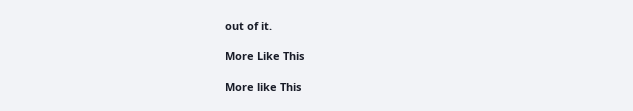out of it.

More Like This

More like This